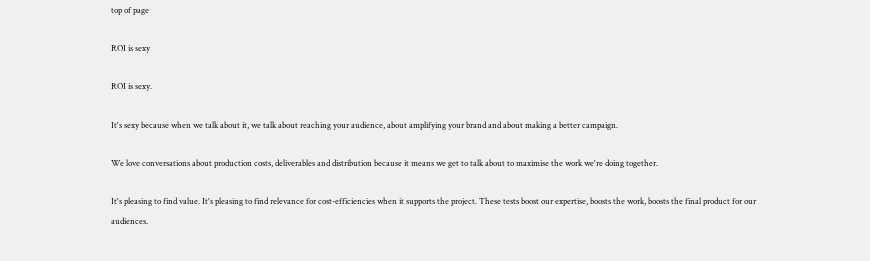top of page

ROI is sexy

ROI is sexy.

It's sexy because when we talk about it, we talk about reaching your audience, about amplifying your brand and about making a better campaign.

We love conversations about production costs, deliverables and distribution because it means we get to talk about to maximise the work we're doing together.

It's pleasing to find value. It's pleasing to find relevance for cost-efficiencies when it supports the project. These tests boost our expertise, boosts the work, boosts the final product for our audiences.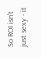So ROI isn't just sexy - it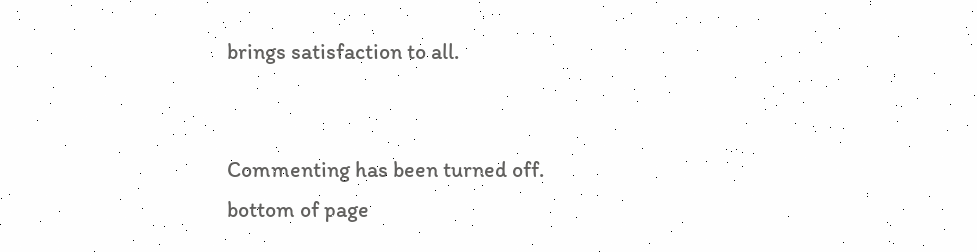brings satisfaction to all.


Commenting has been turned off.
bottom of page